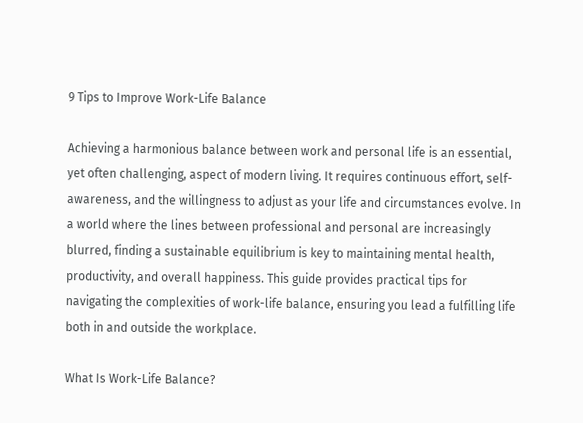9 Tips to Improve Work-Life Balance

Achieving a harmonious balance between work and personal life is an essential, yet often challenging, aspect of modern living. It requires continuous effort, self-awareness, and the willingness to adjust as your life and circumstances evolve. In a world where the lines between professional and personal are increasingly blurred, finding a sustainable equilibrium is key to maintaining mental health, productivity, and overall happiness. This guide provides practical tips for navigating the complexities of work-life balance, ensuring you lead a fulfilling life both in and outside the workplace.

What Is Work-Life Balance?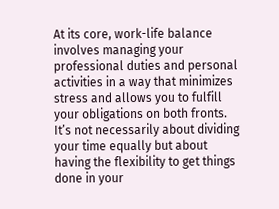At its core, work-life balance involves managing your professional duties and personal activities in a way that minimizes stress and allows you to fulfill your obligations on both fronts. It’s not necessarily about dividing your time equally but about having the flexibility to get things done in your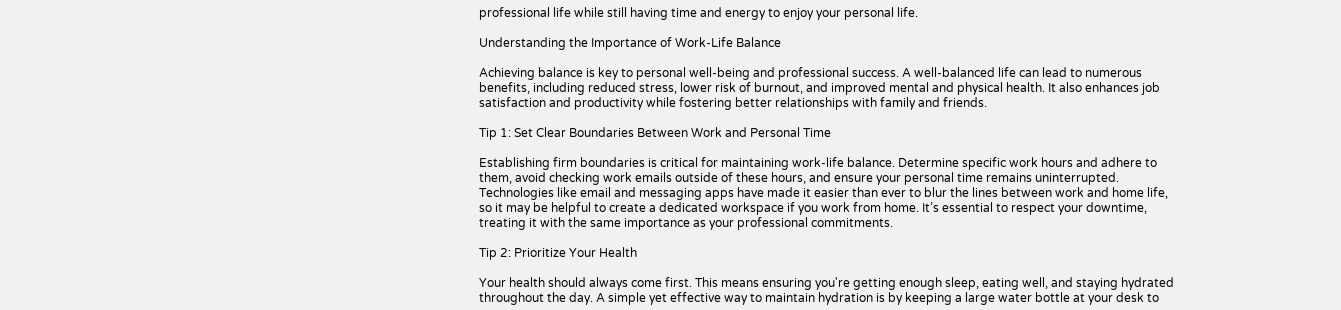professional life while still having time and energy to enjoy your personal life.

Understanding the Importance of Work-Life Balance

Achieving balance is key to personal well-being and professional success. A well-balanced life can lead to numerous benefits, including reduced stress, lower risk of burnout, and improved mental and physical health. It also enhances job satisfaction and productivity while fostering better relationships with family and friends.

Tip 1: Set Clear Boundaries Between Work and Personal Time

Establishing firm boundaries is critical for maintaining work-life balance. Determine specific work hours and adhere to them, avoid checking work emails outside of these hours, and ensure your personal time remains uninterrupted. Technologies like email and messaging apps have made it easier than ever to blur the lines between work and home life, so it may be helpful to create a dedicated workspace if you work from home. It’s essential to respect your downtime, treating it with the same importance as your professional commitments.

Tip 2: Prioritize Your Health

Your health should always come first. This means ensuring you're getting enough sleep, eating well, and staying hydrated throughout the day. A simple yet effective way to maintain hydration is by keeping a large water bottle at your desk to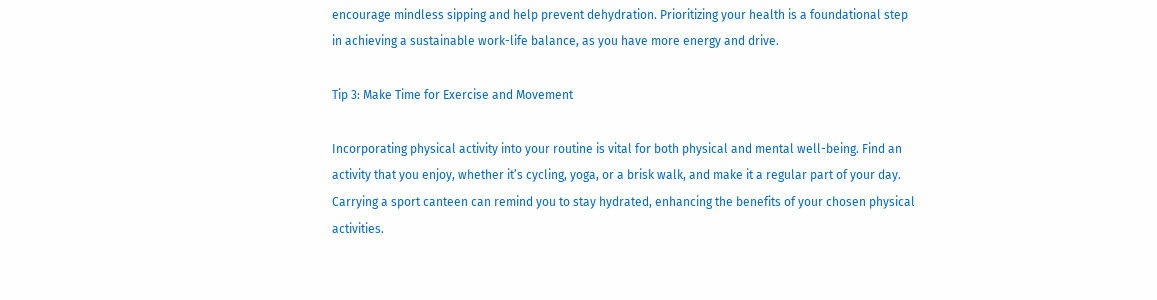encourage mindless sipping and help prevent dehydration. Prioritizing your health is a foundational step in achieving a sustainable work-life balance, as you have more energy and drive.

Tip 3: Make Time for Exercise and Movement

Incorporating physical activity into your routine is vital for both physical and mental well-being. Find an activity that you enjoy, whether it’s cycling, yoga, or a brisk walk, and make it a regular part of your day. Carrying a sport canteen can remind you to stay hydrated, enhancing the benefits of your chosen physical activities.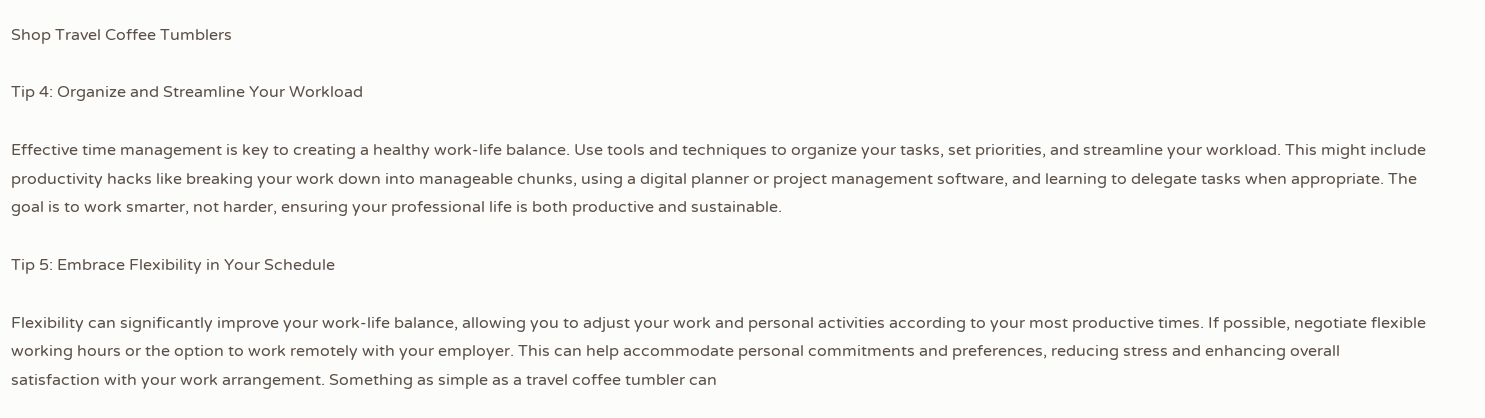Shop Travel Coffee Tumblers

Tip 4: Organize and Streamline Your Workload

Effective time management is key to creating a healthy work-life balance. Use tools and techniques to organize your tasks, set priorities, and streamline your workload. This might include productivity hacks like breaking your work down into manageable chunks, using a digital planner or project management software, and learning to delegate tasks when appropriate. The goal is to work smarter, not harder, ensuring your professional life is both productive and sustainable.

Tip 5: Embrace Flexibility in Your Schedule

Flexibility can significantly improve your work-life balance, allowing you to adjust your work and personal activities according to your most productive times. If possible, negotiate flexible working hours or the option to work remotely with your employer. This can help accommodate personal commitments and preferences, reducing stress and enhancing overall satisfaction with your work arrangement. Something as simple as a travel coffee tumbler can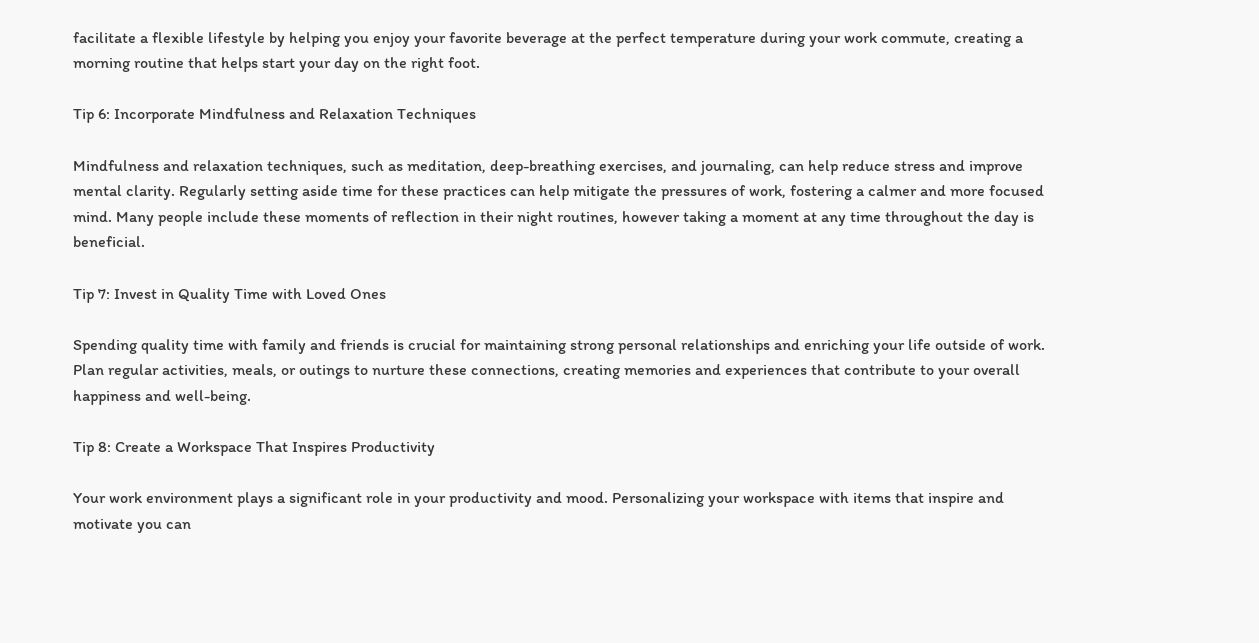facilitate a flexible lifestyle by helping you enjoy your favorite beverage at the perfect temperature during your work commute, creating a morning routine that helps start your day on the right foot.

Tip 6: Incorporate Mindfulness and Relaxation Techniques

Mindfulness and relaxation techniques, such as meditation, deep-breathing exercises, and journaling, can help reduce stress and improve mental clarity. Regularly setting aside time for these practices can help mitigate the pressures of work, fostering a calmer and more focused mind. Many people include these moments of reflection in their night routines, however taking a moment at any time throughout the day is beneficial.

Tip 7: Invest in Quality Time with Loved Ones

Spending quality time with family and friends is crucial for maintaining strong personal relationships and enriching your life outside of work. Plan regular activities, meals, or outings to nurture these connections, creating memories and experiences that contribute to your overall happiness and well-being.

Tip 8: Create a Workspace That Inspires Productivity

Your work environment plays a significant role in your productivity and mood. Personalizing your workspace with items that inspire and motivate you can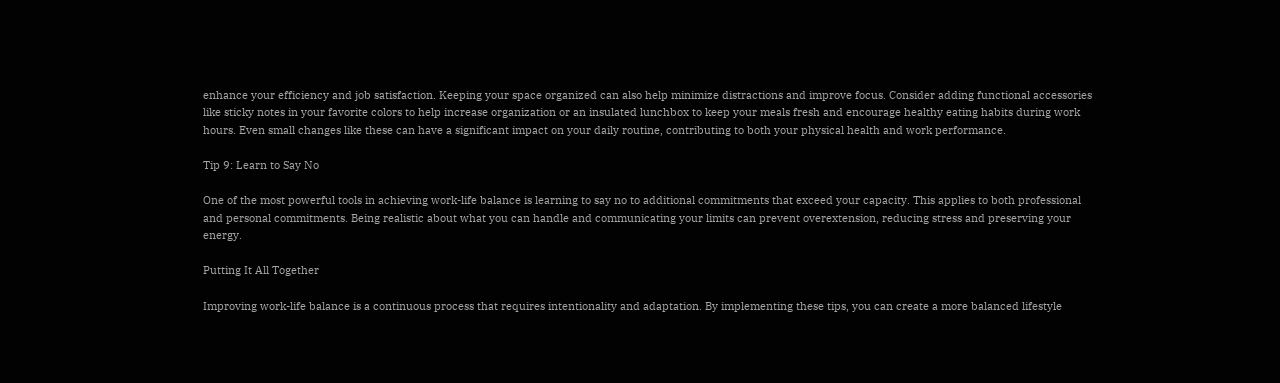enhance your efficiency and job satisfaction. Keeping your space organized can also help minimize distractions and improve focus. Consider adding functional accessories like sticky notes in your favorite colors to help increase organization or an insulated lunchbox to keep your meals fresh and encourage healthy eating habits during work hours. Even small changes like these can have a significant impact on your daily routine, contributing to both your physical health and work performance.

Tip 9: Learn to Say No

One of the most powerful tools in achieving work-life balance is learning to say no to additional commitments that exceed your capacity. This applies to both professional and personal commitments. Being realistic about what you can handle and communicating your limits can prevent overextension, reducing stress and preserving your energy.

Putting It All Together

Improving work-life balance is a continuous process that requires intentionality and adaptation. By implementing these tips, you can create a more balanced lifestyle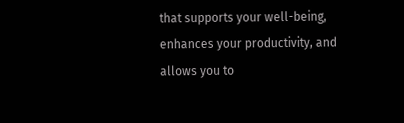that supports your well-being, enhances your productivity, and allows you to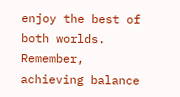enjoy the best of both worlds. Remember, achieving balance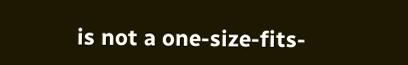is not a one-size-fits-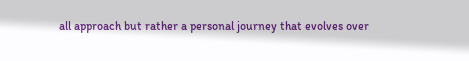all approach but rather a personal journey that evolves over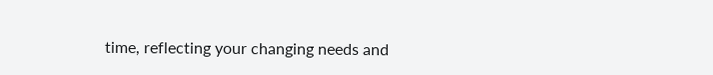time, reflecting your changing needs and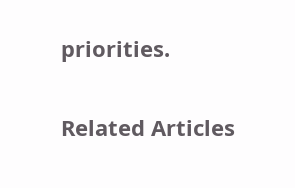priorities.

Related Articles